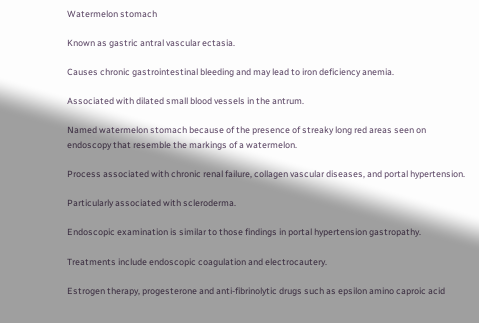Watermelon stomach

Known as gastric antral vascular ectasia.

Causes chronic gastrointestinal bleeding and may lead to iron deficiency anemia.

Associated with dilated small blood vessels in the antrum.

Named watermelon stomach because of the presence of streaky long red areas seen on endoscopy that resemble the markings of a watermelon.

Process associated with chronic renal failure, collagen vascular diseases, and portal hypertension.

Particularly associated with scleroderma.

Endoscopic examination is similar to those findings in portal hypertension gastropathy.

Treatments include endoscopic coagulation and electrocautery.

Estrogen therapy, progesterone and anti-fibrinolytic drugs such as epsilon amino caproic acid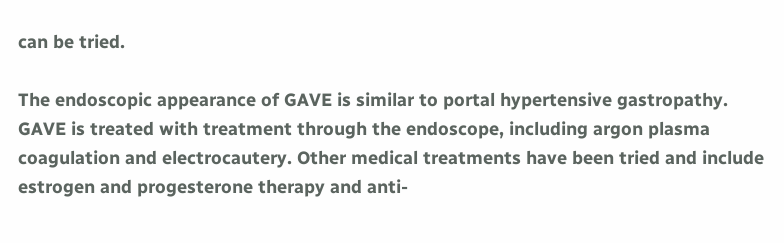can be tried.

The endoscopic appearance of GAVE is similar to portal hypertensive gastropathy. GAVE is treated with treatment through the endoscope, including argon plasma coagulation and electrocautery. Other medical treatments have been tried and include estrogen and progesterone therapy and anti-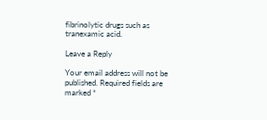fibrinolytic drugs such as tranexamic acid.

Leave a Reply

Your email address will not be published. Required fields are marked *